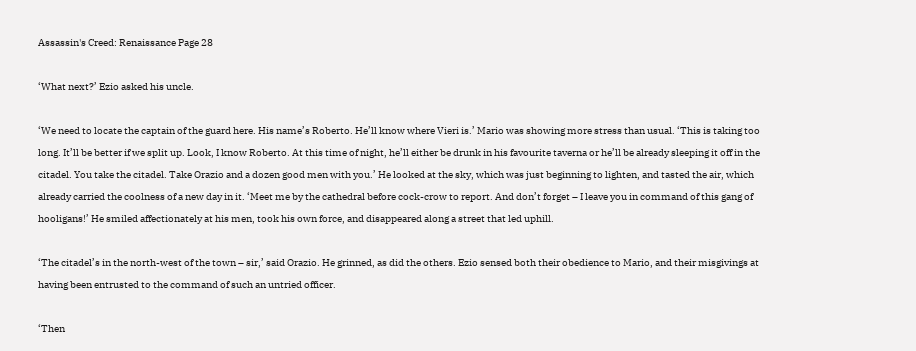Assassin's Creed: Renaissance Page 28

‘What next?’ Ezio asked his uncle.

‘We need to locate the captain of the guard here. His name’s Roberto. He’ll know where Vieri is.’ Mario was showing more stress than usual. ‘This is taking too long. It’ll be better if we split up. Look, I know Roberto. At this time of night, he’ll either be drunk in his favourite taverna or he’ll be already sleeping it off in the citadel. You take the citadel. Take Orazio and a dozen good men with you.’ He looked at the sky, which was just beginning to lighten, and tasted the air, which already carried the coolness of a new day in it. ‘Meet me by the cathedral before cock-crow to report. And don’t forget – I leave you in command of this gang of hooligans!’ He smiled affectionately at his men, took his own force, and disappeared along a street that led uphill.

‘The citadel’s in the north-west of the town – sir,’ said Orazio. He grinned, as did the others. Ezio sensed both their obedience to Mario, and their misgivings at having been entrusted to the command of such an untried officer.

‘Then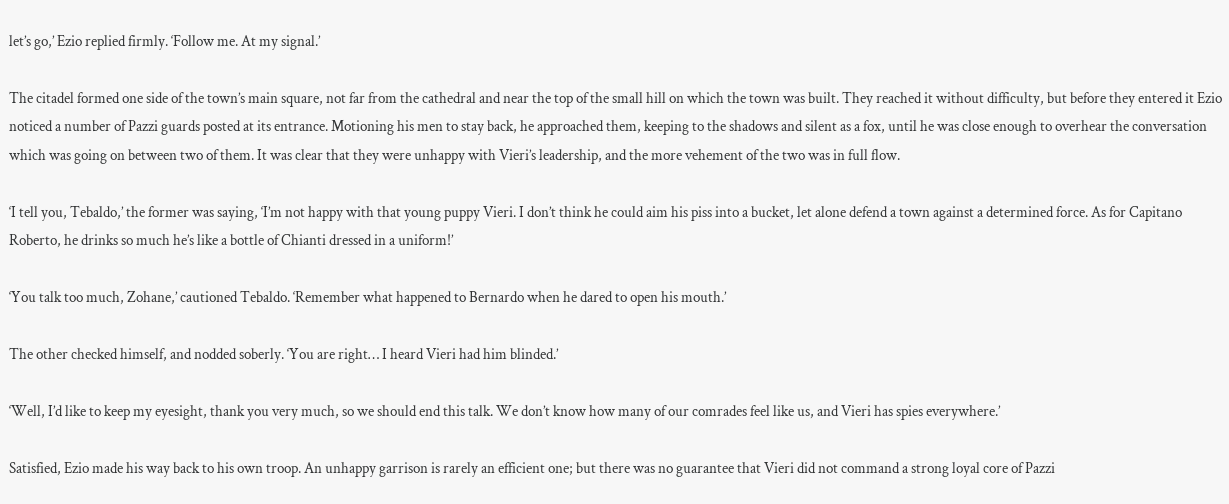let’s go,’ Ezio replied firmly. ‘Follow me. At my signal.’

The citadel formed one side of the town’s main square, not far from the cathedral and near the top of the small hill on which the town was built. They reached it without difficulty, but before they entered it Ezio noticed a number of Pazzi guards posted at its entrance. Motioning his men to stay back, he approached them, keeping to the shadows and silent as a fox, until he was close enough to overhear the conversation which was going on between two of them. It was clear that they were unhappy with Vieri’s leadership, and the more vehement of the two was in full flow.

‘I tell you, Tebaldo,’ the former was saying, ‘I’m not happy with that young puppy Vieri. I don’t think he could aim his piss into a bucket, let alone defend a town against a determined force. As for Capitano Roberto, he drinks so much he’s like a bottle of Chianti dressed in a uniform!’

‘You talk too much, Zohane,’ cautioned Tebaldo. ‘Remember what happened to Bernardo when he dared to open his mouth.’

The other checked himself, and nodded soberly. ‘You are right… I heard Vieri had him blinded.’

‘Well, I’d like to keep my eyesight, thank you very much, so we should end this talk. We don’t know how many of our comrades feel like us, and Vieri has spies everywhere.’

Satisfied, Ezio made his way back to his own troop. An unhappy garrison is rarely an efficient one; but there was no guarantee that Vieri did not command a strong loyal core of Pazzi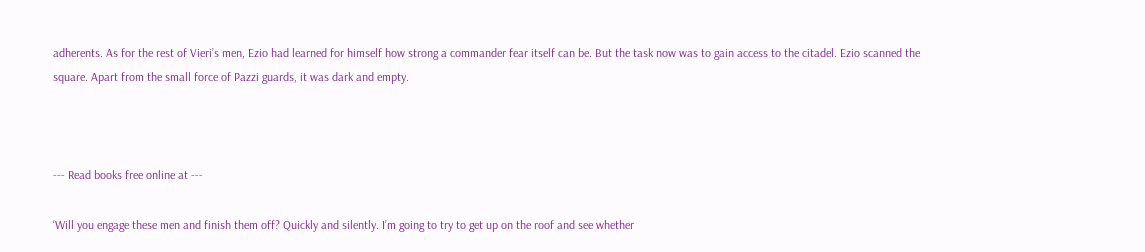adherents. As for the rest of Vieri’s men, Ezio had learned for himself how strong a commander fear itself can be. But the task now was to gain access to the citadel. Ezio scanned the square. Apart from the small force of Pazzi guards, it was dark and empty.



--- Read books free online at ---

‘Will you engage these men and finish them off? Quickly and silently. I’m going to try to get up on the roof and see whether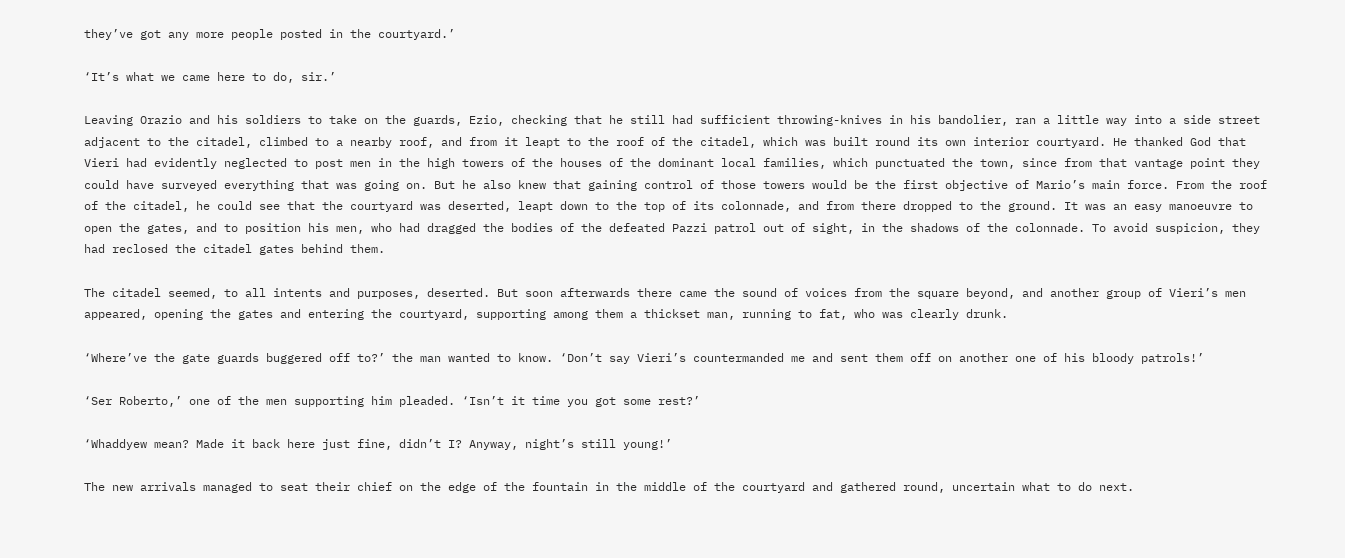they’ve got any more people posted in the courtyard.’

‘It’s what we came here to do, sir.’

Leaving Orazio and his soldiers to take on the guards, Ezio, checking that he still had sufficient throwing-knives in his bandolier, ran a little way into a side street adjacent to the citadel, climbed to a nearby roof, and from it leapt to the roof of the citadel, which was built round its own interior courtyard. He thanked God that Vieri had evidently neglected to post men in the high towers of the houses of the dominant local families, which punctuated the town, since from that vantage point they could have surveyed everything that was going on. But he also knew that gaining control of those towers would be the first objective of Mario’s main force. From the roof of the citadel, he could see that the courtyard was deserted, leapt down to the top of its colonnade, and from there dropped to the ground. It was an easy manoeuvre to open the gates, and to position his men, who had dragged the bodies of the defeated Pazzi patrol out of sight, in the shadows of the colonnade. To avoid suspicion, they had reclosed the citadel gates behind them.

The citadel seemed, to all intents and purposes, deserted. But soon afterwards there came the sound of voices from the square beyond, and another group of Vieri’s men appeared, opening the gates and entering the courtyard, supporting among them a thickset man, running to fat, who was clearly drunk.

‘Where’ve the gate guards buggered off to?’ the man wanted to know. ‘Don’t say Vieri’s countermanded me and sent them off on another one of his bloody patrols!’

‘Ser Roberto,’ one of the men supporting him pleaded. ‘Isn’t it time you got some rest?’

‘Whaddyew mean? Made it back here just fine, didn’t I? Anyway, night’s still young!’

The new arrivals managed to seat their chief on the edge of the fountain in the middle of the courtyard and gathered round, uncertain what to do next.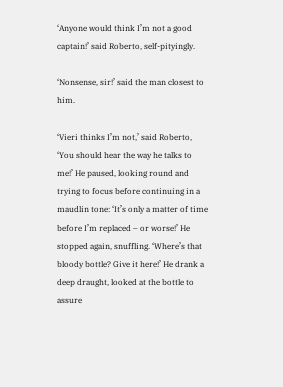‘Anyone would think I’m not a good captain!’ said Roberto, self-pityingly.

‘Nonsense, sir!’ said the man closest to him.

‘Vieri thinks I’m not,’ said Roberto, ‘You should hear the way he talks to me!’ He paused, looking round and trying to focus before continuing in a maudlin tone: ‘It’s only a matter of time before I’m replaced – or worse!’ He stopped again, snuffling. ‘Where’s that bloody bottle? Give it here!’ He drank a deep draught, looked at the bottle to assure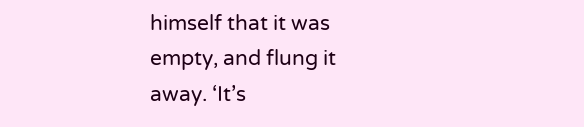himself that it was empty, and flung it away. ‘It’s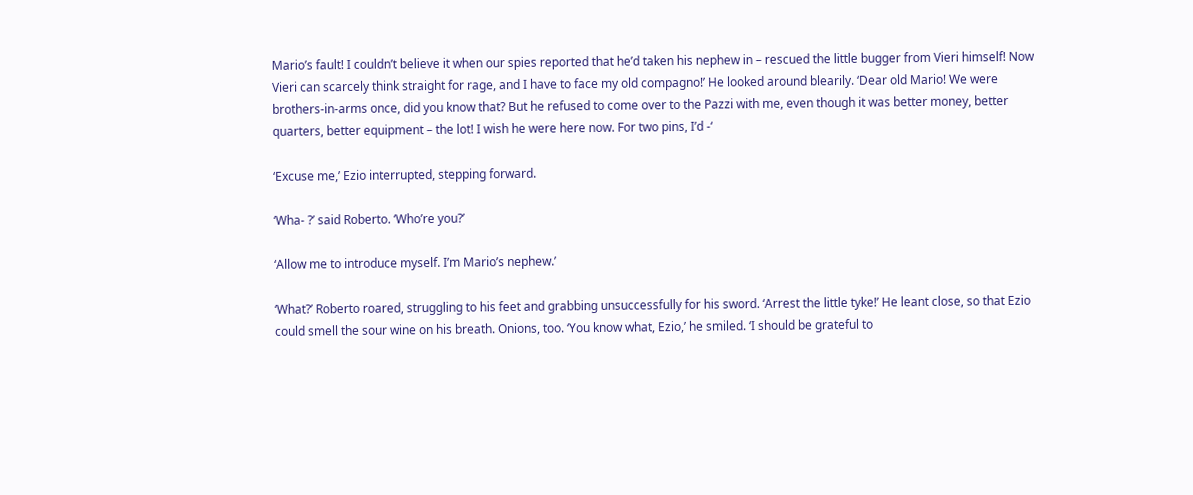Mario’s fault! I couldn’t believe it when our spies reported that he’d taken his nephew in – rescued the little bugger from Vieri himself! Now Vieri can scarcely think straight for rage, and I have to face my old compagno!’ He looked around blearily. ‘Dear old Mario! We were brothers-in-arms once, did you know that? But he refused to come over to the Pazzi with me, even though it was better money, better quarters, better equipment – the lot! I wish he were here now. For two pins, I’d -‘

‘Excuse me,’ Ezio interrupted, stepping forward.

‘Wha- ?’ said Roberto. ‘Who’re you?’

‘Allow me to introduce myself. I’m Mario’s nephew.’

‘What?’ Roberto roared, struggling to his feet and grabbing unsuccessfully for his sword. ‘Arrest the little tyke!’ He leant close, so that Ezio could smell the sour wine on his breath. Onions, too. ‘You know what, Ezio,’ he smiled. ‘I should be grateful to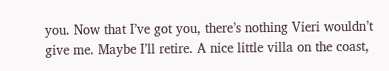you. Now that I’ve got you, there’s nothing Vieri wouldn’t give me. Maybe I’ll retire. A nice little villa on the coast,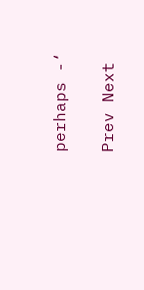perhaps -‘

Prev Next